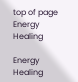top of page
Energy Healing

Energy Healing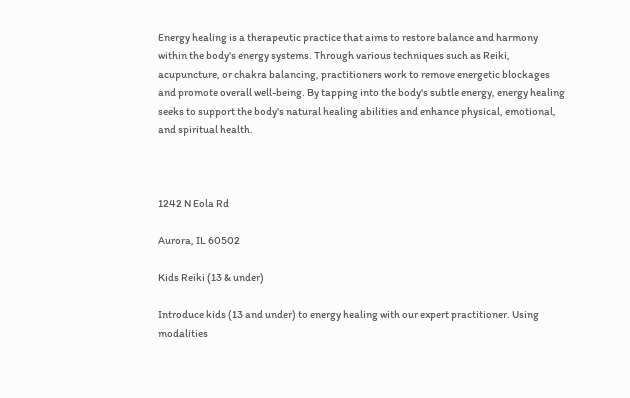Energy healing is a therapeutic practice that aims to restore balance and harmony within the body's energy systems. Through various techniques such as Reiki, acupuncture, or chakra balancing, practitioners work to remove energetic blockages and promote overall well-being. By tapping into the body's subtle energy, energy healing seeks to support the body's natural healing abilities and enhance physical, emotional, and spiritual health.



1242 N Eola Rd

Aurora, IL 60502

Kids Reiki (13 & under)

Introduce kids (13 and under) to energy healing with our expert practitioner. Using modalities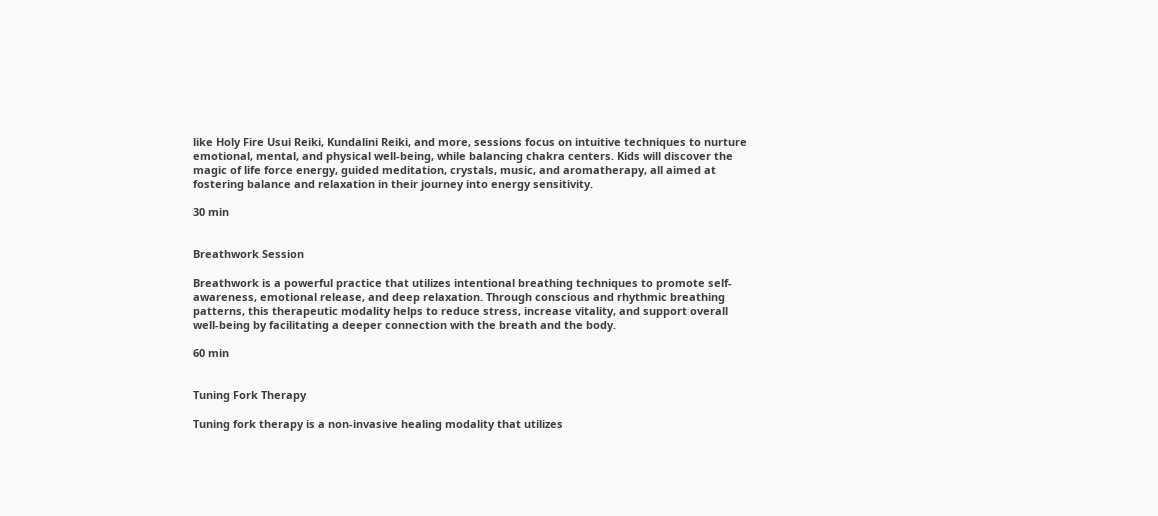like Holy Fire Usui Reiki, Kundalini Reiki, and more, sessions focus on intuitive techniques to nurture emotional, mental, and physical well-being, while balancing chakra centers. Kids will discover the magic of life force energy, guided meditation, crystals, music, and aromatherapy, all aimed at fostering balance and relaxation in their journey into energy sensitivity.

30 min


Breathwork Session

Breathwork is a powerful practice that utilizes intentional breathing techniques to promote self-awareness, emotional release, and deep relaxation. Through conscious and rhythmic breathing patterns, this therapeutic modality helps to reduce stress, increase vitality, and support overall well-being by facilitating a deeper connection with the breath and the body.

60 min


Tuning Fork Therapy

Tuning fork therapy is a non-invasive healing modality that utilizes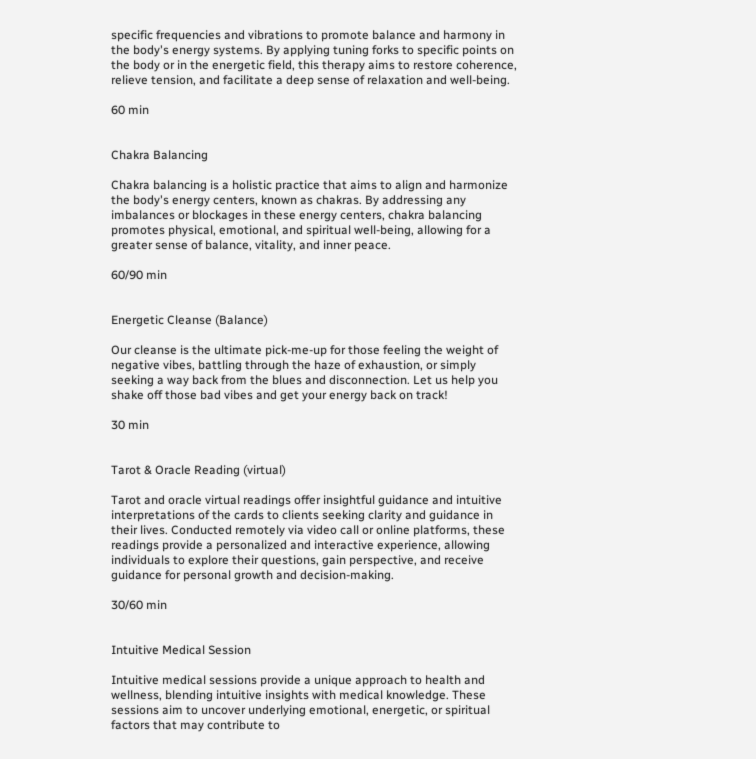specific frequencies and vibrations to promote balance and harmony in the body's energy systems. By applying tuning forks to specific points on the body or in the energetic field, this therapy aims to restore coherence, relieve tension, and facilitate a deep sense of relaxation and well-being.

60 min


Chakra Balancing

Chakra balancing is a holistic practice that aims to align and harmonize the body's energy centers, known as chakras. By addressing any imbalances or blockages in these energy centers, chakra balancing promotes physical, emotional, and spiritual well-being, allowing for a greater sense of balance, vitality, and inner peace.

60/90 min


Energetic Cleanse (Balance)

Our cleanse is the ultimate pick-me-up for those feeling the weight of negative vibes, battling through the haze of exhaustion, or simply seeking a way back from the blues and disconnection. Let us help you shake off those bad vibes and get your energy back on track!

30 min


Tarot & Oracle Reading (virtual)

Tarot and oracle virtual readings offer insightful guidance and intuitive interpretations of the cards to clients seeking clarity and guidance in their lives. Conducted remotely via video call or online platforms, these readings provide a personalized and interactive experience, allowing individuals to explore their questions, gain perspective, and receive guidance for personal growth and decision-making.

30/60 min


Intuitive Medical Session

Intuitive medical sessions provide a unique approach to health and wellness, blending intuitive insights with medical knowledge. These sessions aim to uncover underlying emotional, energetic, or spiritual factors that may contribute to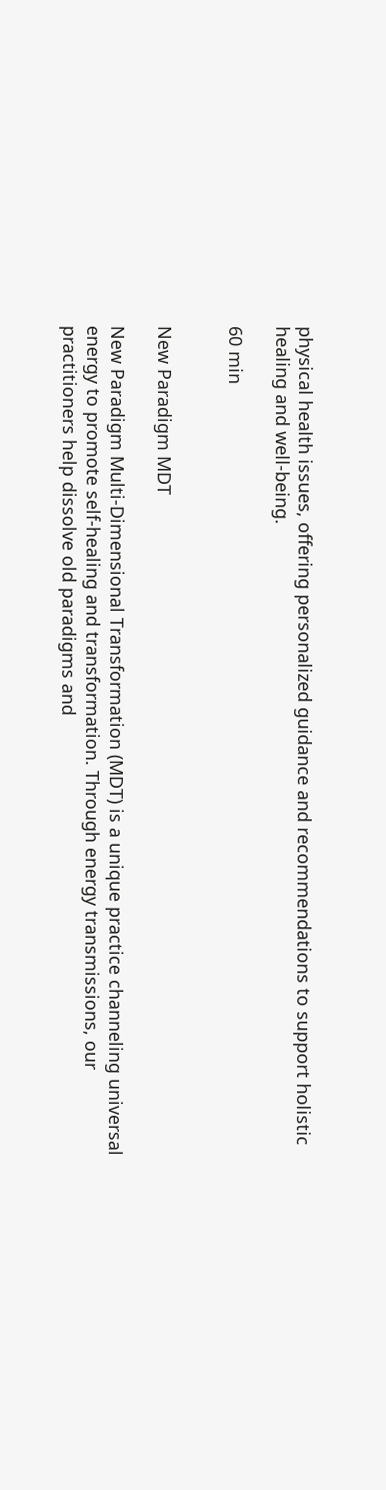physical health issues, offering personalized guidance and recommendations to support holistic healing and well-being.

60 min


New Paradigm MDT

New Paradigm Multi-Dimensional Transformation (MDT) is a unique practice channeling universal energy to promote self-healing and transformation. Through energy transmissions, our practitioners help dissolve old paradigms and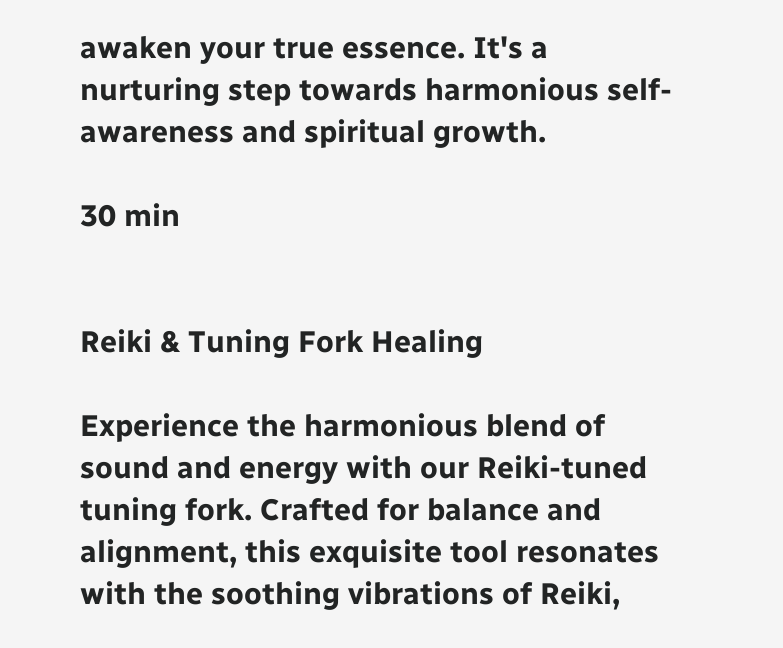awaken your true essence. It's a nurturing step towards harmonious self-awareness and spiritual growth.

30 min


Reiki & Tuning Fork Healing

Experience the harmonious blend of sound and energy with our Reiki-tuned tuning fork. Crafted for balance and alignment, this exquisite tool resonates with the soothing vibrations of Reiki,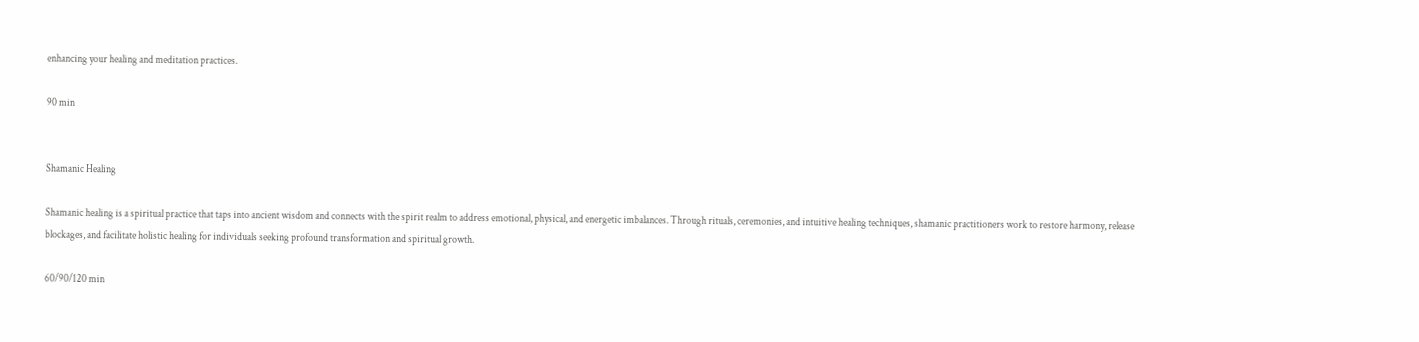enhancing your healing and meditation practices.

90 min


Shamanic Healing

Shamanic healing is a spiritual practice that taps into ancient wisdom and connects with the spirit realm to address emotional, physical, and energetic imbalances. Through rituals, ceremonies, and intuitive healing techniques, shamanic practitioners work to restore harmony, release blockages, and facilitate holistic healing for individuals seeking profound transformation and spiritual growth.

60/90/120 min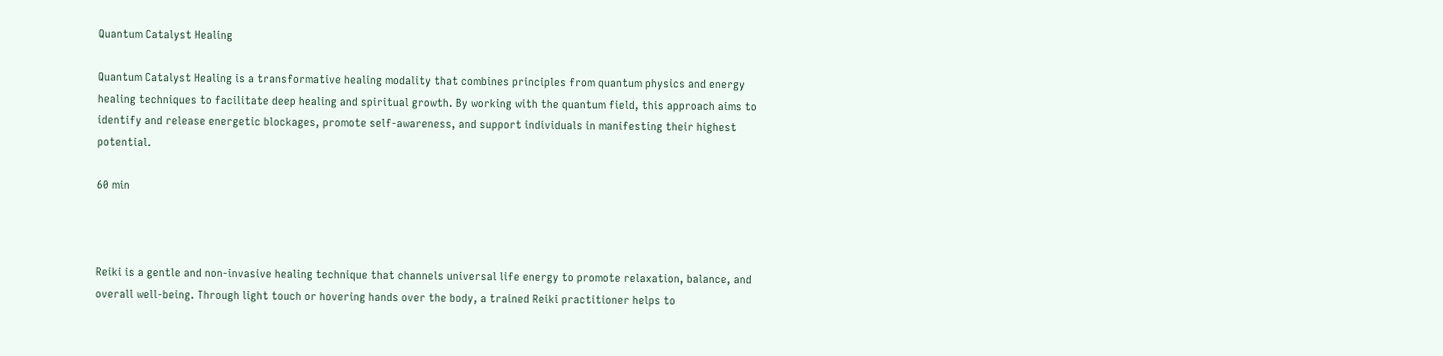Quantum Catalyst Healing

Quantum Catalyst Healing is a transformative healing modality that combines principles from quantum physics and energy healing techniques to facilitate deep healing and spiritual growth. By working with the quantum field, this approach aims to identify and release energetic blockages, promote self-awareness, and support individuals in manifesting their highest potential.

60 min



Reiki is a gentle and non-invasive healing technique that channels universal life energy to promote relaxation, balance, and overall well-being. Through light touch or hovering hands over the body, a trained Reiki practitioner helps to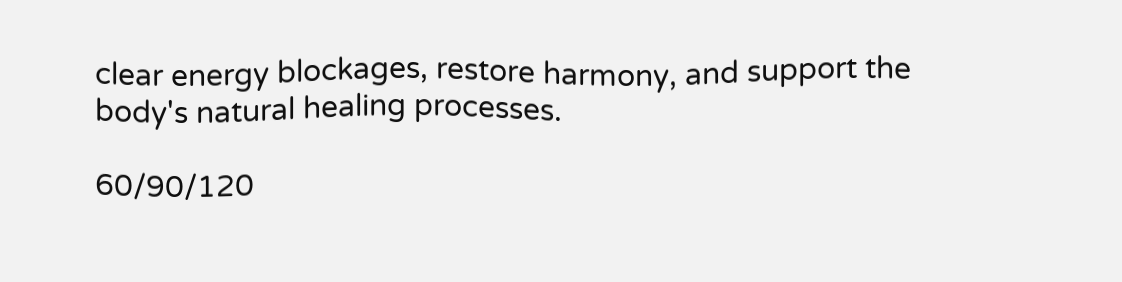clear energy blockages, restore harmony, and support the body's natural healing processes.

60/90/120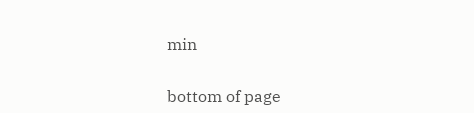min


bottom of page